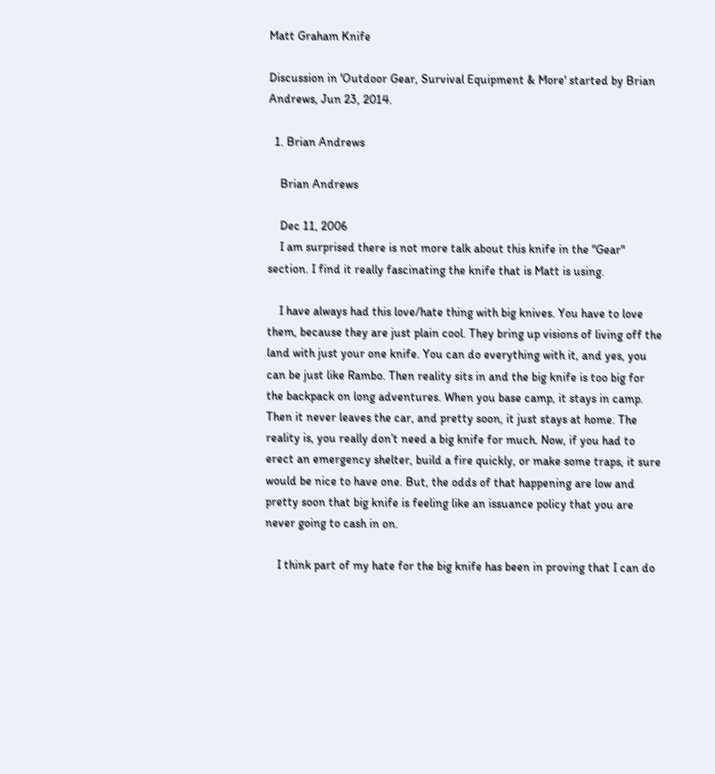Matt Graham Knife

Discussion in 'Outdoor Gear, Survival Equipment & More' started by Brian Andrews, Jun 23, 2014.

  1. Brian Andrews

    Brian Andrews

    Dec 11, 2006
    I am surprised there is not more talk about this knife in the "Gear" section. I find it really fascinating the knife that is Matt is using.

    I have always had this love/hate thing with big knives. You have to love them, because they are just plain cool. They bring up visions of living off the land with just your one knife. You can do everything with it, and yes, you can be just like Rambo. Then reality sits in and the big knife is too big for the backpack on long adventures. When you base camp, it stays in camp. Then it never leaves the car, and pretty soon, it just stays at home. The reality is, you really don’t need a big knife for much. Now, if you had to erect an emergency shelter, build a fire quickly, or make some traps, it sure would be nice to have one. But, the odds of that happening are low and pretty soon that big knife is feeling like an issuance policy that you are never going to cash in on.

    I think part of my hate for the big knife has been in proving that I can do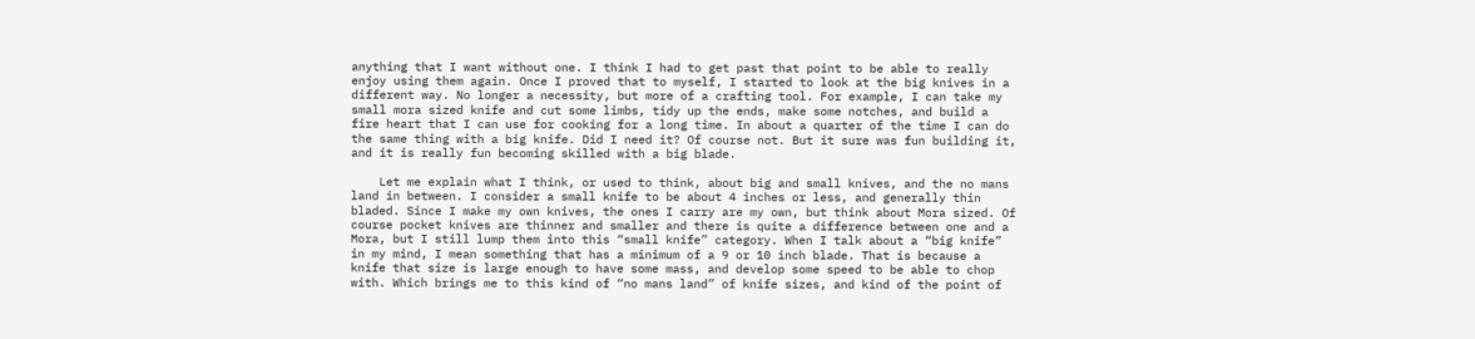anything that I want without one. I think I had to get past that point to be able to really enjoy using them again. Once I proved that to myself, I started to look at the big knives in a different way. No longer a necessity, but more of a crafting tool. For example, I can take my small mora sized knife and cut some limbs, tidy up the ends, make some notches, and build a fire heart that I can use for cooking for a long time. In about a quarter of the time I can do the same thing with a big knife. Did I need it? Of course not. But it sure was fun building it, and it is really fun becoming skilled with a big blade.

    Let me explain what I think, or used to think, about big and small knives, and the no mans land in between. I consider a small knife to be about 4 inches or less, and generally thin bladed. Since I make my own knives, the ones I carry are my own, but think about Mora sized. Of course pocket knives are thinner and smaller and there is quite a difference between one and a Mora, but I still lump them into this “small knife” category. When I talk about a “big knife” in my mind, I mean something that has a minimum of a 9 or 10 inch blade. That is because a knife that size is large enough to have some mass, and develop some speed to be able to chop with. Which brings me to this kind of “no mans land” of knife sizes, and kind of the point of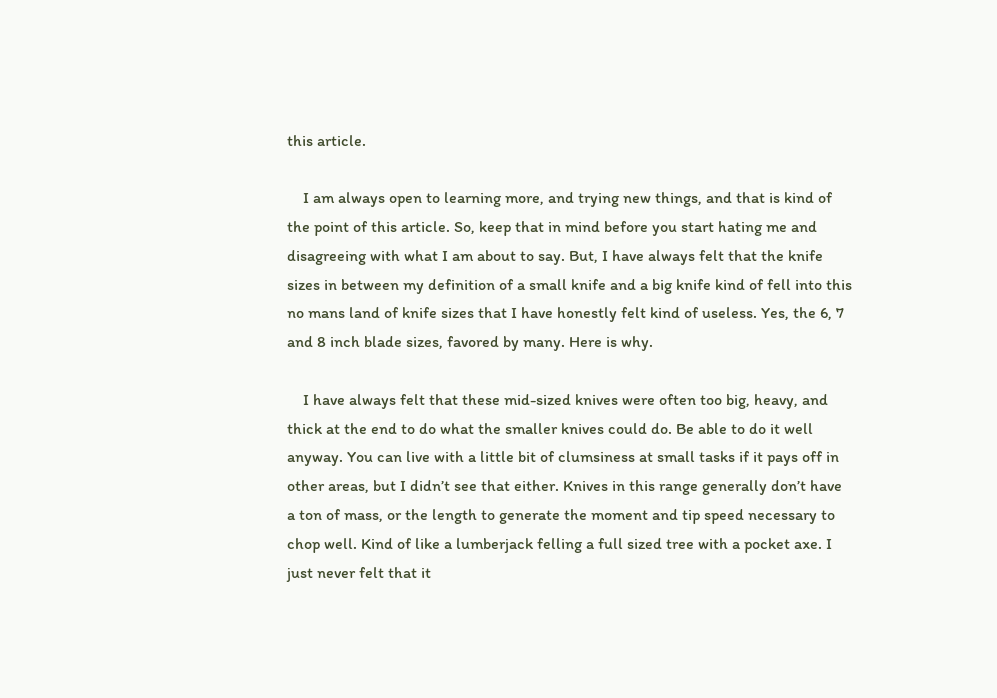this article.

    I am always open to learning more, and trying new things, and that is kind of the point of this article. So, keep that in mind before you start hating me and disagreeing with what I am about to say. But, I have always felt that the knife sizes in between my definition of a small knife and a big knife kind of fell into this no mans land of knife sizes that I have honestly felt kind of useless. Yes, the 6, 7 and 8 inch blade sizes, favored by many. Here is why.

    I have always felt that these mid-sized knives were often too big, heavy, and thick at the end to do what the smaller knives could do. Be able to do it well anyway. You can live with a little bit of clumsiness at small tasks if it pays off in other areas, but I didn’t see that either. Knives in this range generally don’t have a ton of mass, or the length to generate the moment and tip speed necessary to chop well. Kind of like a lumberjack felling a full sized tree with a pocket axe. I just never felt that it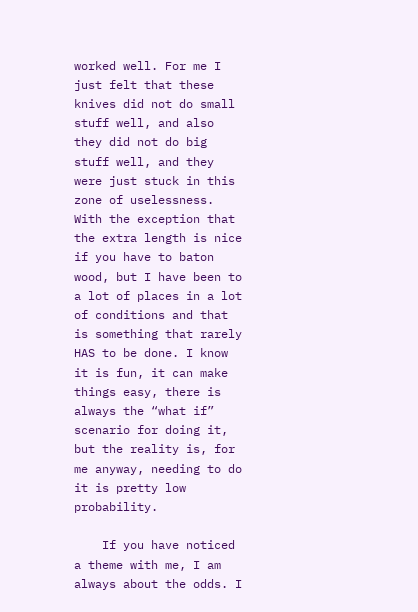worked well. For me I just felt that these knives did not do small stuff well, and also they did not do big stuff well, and they were just stuck in this zone of uselessness. With the exception that the extra length is nice if you have to baton wood, but I have been to a lot of places in a lot of conditions and that is something that rarely HAS to be done. I know it is fun, it can make things easy, there is always the “what if” scenario for doing it, but the reality is, for me anyway, needing to do it is pretty low probability.

    If you have noticed a theme with me, I am always about the odds. I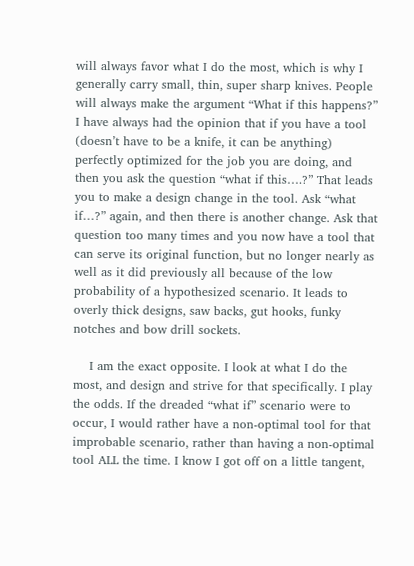will always favor what I do the most, which is why I generally carry small, thin, super sharp knives. People will always make the argument “What if this happens?” I have always had the opinion that if you have a tool (doesn’t have to be a knife, it can be anything) perfectly optimized for the job you are doing, and then you ask the question “what if this….?” That leads you to make a design change in the tool. Ask “what if…?” again, and then there is another change. Ask that question too many times and you now have a tool that can serve its original function, but no longer nearly as well as it did previously all because of the low probability of a hypothesized scenario. It leads to overly thick designs, saw backs, gut hooks, funky notches and bow drill sockets.

    I am the exact opposite. I look at what I do the most, and design and strive for that specifically. I play the odds. If the dreaded “what if” scenario were to occur, I would rather have a non-optimal tool for that improbable scenario, rather than having a non-optimal tool ALL the time. I know I got off on a little tangent,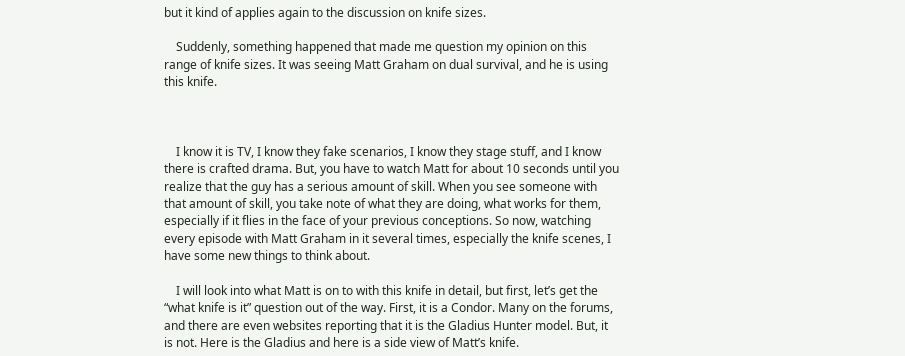but it kind of applies again to the discussion on knife sizes.

    Suddenly, something happened that made me question my opinion on this range of knife sizes. It was seeing Matt Graham on dual survival, and he is using this knife.



    I know it is TV, I know they fake scenarios, I know they stage stuff, and I know there is crafted drama. But, you have to watch Matt for about 10 seconds until you realize that the guy has a serious amount of skill. When you see someone with that amount of skill, you take note of what they are doing, what works for them, especially if it flies in the face of your previous conceptions. So now, watching every episode with Matt Graham in it several times, especially the knife scenes, I have some new things to think about.

    I will look into what Matt is on to with this knife in detail, but first, let’s get the “what knife is it” question out of the way. First, it is a Condor. Many on the forums, and there are even websites reporting that it is the Gladius Hunter model. But, it is not. Here is the Gladius and here is a side view of Matt’s knife.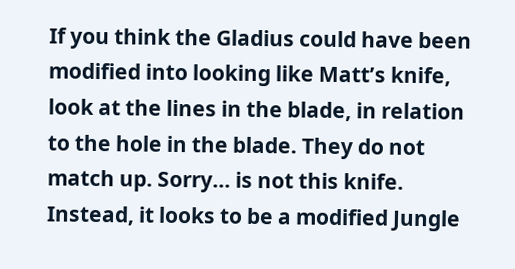If you think the Gladius could have been modified into looking like Matt’s knife, look at the lines in the blade, in relation to the hole in the blade. They do not match up. Sorry… is not this knife. Instead, it looks to be a modified Jungle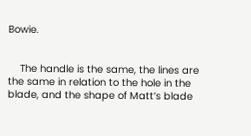Bowie.


    The handle is the same, the lines are the same in relation to the hole in the blade, and the shape of Matt’s blade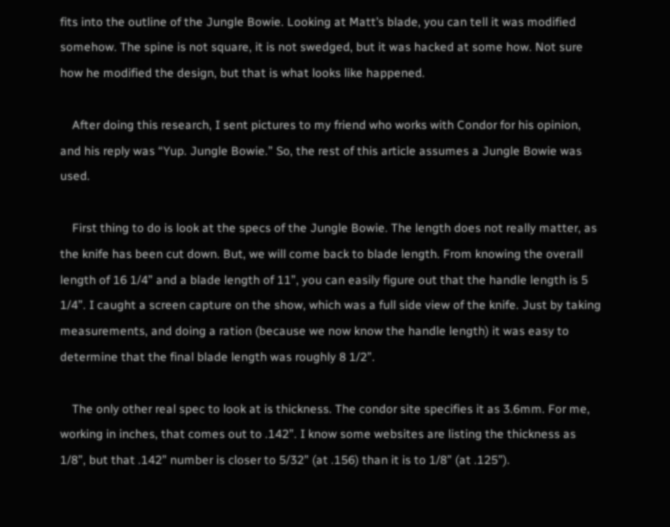fits into the outline of the Jungle Bowie. Looking at Matt’s blade, you can tell it was modified somehow. The spine is not square, it is not swedged, but it was hacked at some how. Not sure how he modified the design, but that is what looks like happened.

    After doing this research, I sent pictures to my friend who works with Condor for his opinion, and his reply was “Yup. Jungle Bowie.” So, the rest of this article assumes a Jungle Bowie was used.

    First thing to do is look at the specs of the Jungle Bowie. The length does not really matter, as the knife has been cut down. But, we will come back to blade length. From knowing the overall length of 16 1/4” and a blade length of 11”, you can easily figure out that the handle length is 5 1/4”. I caught a screen capture on the show, which was a full side view of the knife. Just by taking measurements, and doing a ration (because we now know the handle length) it was easy to determine that the final blade length was roughly 8 1/2”.

    The only other real spec to look at is thickness. The condor site specifies it as 3.6mm. For me, working in inches, that comes out to .142”. I know some websites are listing the thickness as 1/8”, but that .142” number is closer to 5/32” (at .156) than it is to 1/8” (at .125”).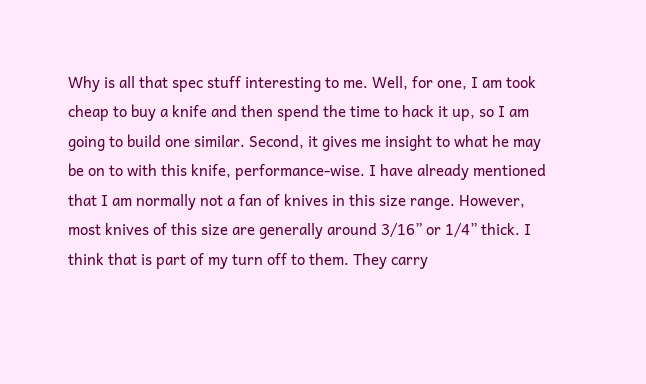Why is all that spec stuff interesting to me. Well, for one, I am took cheap to buy a knife and then spend the time to hack it up, so I am going to build one similar. Second, it gives me insight to what he may be on to with this knife, performance-wise. I have already mentioned that I am normally not a fan of knives in this size range. However, most knives of this size are generally around 3/16” or 1/4” thick. I think that is part of my turn off to them. They carry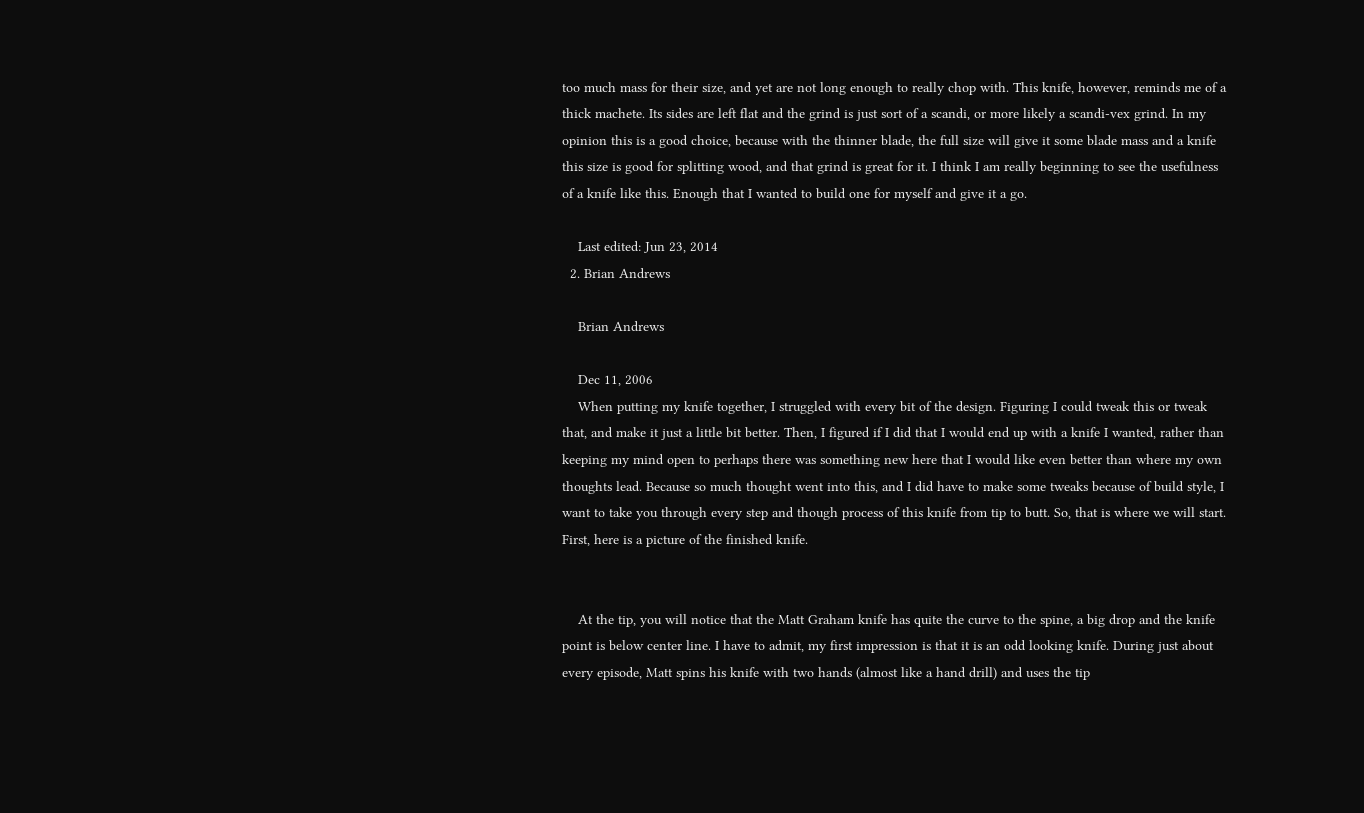too much mass for their size, and yet are not long enough to really chop with. This knife, however, reminds me of a thick machete. Its sides are left flat and the grind is just sort of a scandi, or more likely a scandi-vex grind. In my opinion this is a good choice, because with the thinner blade, the full size will give it some blade mass and a knife this size is good for splitting wood, and that grind is great for it. I think I am really beginning to see the usefulness of a knife like this. Enough that I wanted to build one for myself and give it a go.

    Last edited: Jun 23, 2014
  2. Brian Andrews

    Brian Andrews

    Dec 11, 2006
    When putting my knife together, I struggled with every bit of the design. Figuring I could tweak this or tweak that, and make it just a little bit better. Then, I figured if I did that I would end up with a knife I wanted, rather than keeping my mind open to perhaps there was something new here that I would like even better than where my own thoughts lead. Because so much thought went into this, and I did have to make some tweaks because of build style, I want to take you through every step and though process of this knife from tip to butt. So, that is where we will start. First, here is a picture of the finished knife.


    At the tip, you will notice that the Matt Graham knife has quite the curve to the spine, a big drop and the knife point is below center line. I have to admit, my first impression is that it is an odd looking knife. During just about every episode, Matt spins his knife with two hands (almost like a hand drill) and uses the tip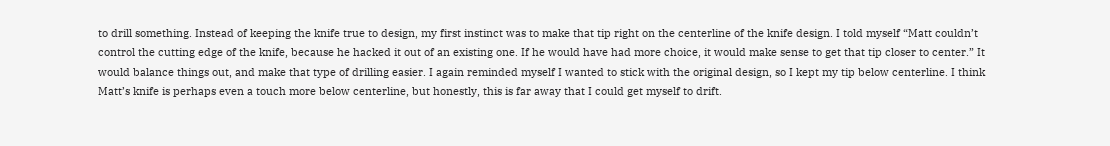to drill something. Instead of keeping the knife true to design, my first instinct was to make that tip right on the centerline of the knife design. I told myself “Matt couldn’t control the cutting edge of the knife, because he hacked it out of an existing one. If he would have had more choice, it would make sense to get that tip closer to center.” It would balance things out, and make that type of drilling easier. I again reminded myself I wanted to stick with the original design, so I kept my tip below centerline. I think Matt’s knife is perhaps even a touch more below centerline, but honestly, this is far away that I could get myself to drift.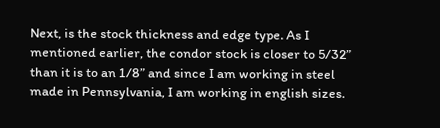Next, is the stock thickness and edge type. As I mentioned earlier, the condor stock is closer to 5/32” than it is to an 1/8” and since I am working in steel made in Pennsylvania, I am working in english sizes.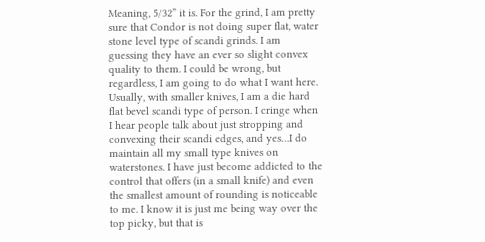Meaning, 5/32” it is. For the grind, I am pretty sure that Condor is not doing super flat, water stone level type of scandi grinds. I am guessing they have an ever so slight convex quality to them. I could be wrong, but regardless, I am going to do what I want here. Usually, with smaller knives, I am a die hard flat bevel scandi type of person. I cringe when I hear people talk about just stropping and convexing their scandi edges, and yes…I do maintain all my small type knives on waterstones. I have just become addicted to the control that offers (in a small knife) and even the smallest amount of rounding is noticeable to me. I know it is just me being way over the top picky, but that is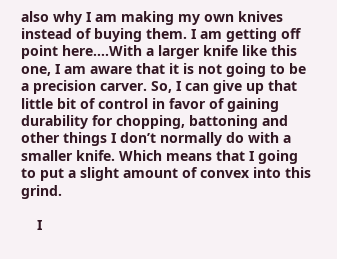also why I am making my own knives instead of buying them. I am getting off point here….With a larger knife like this one, I am aware that it is not going to be a precision carver. So, I can give up that little bit of control in favor of gaining durability for chopping, battoning and other things I don’t normally do with a smaller knife. Which means that I going to put a slight amount of convex into this grind.

    I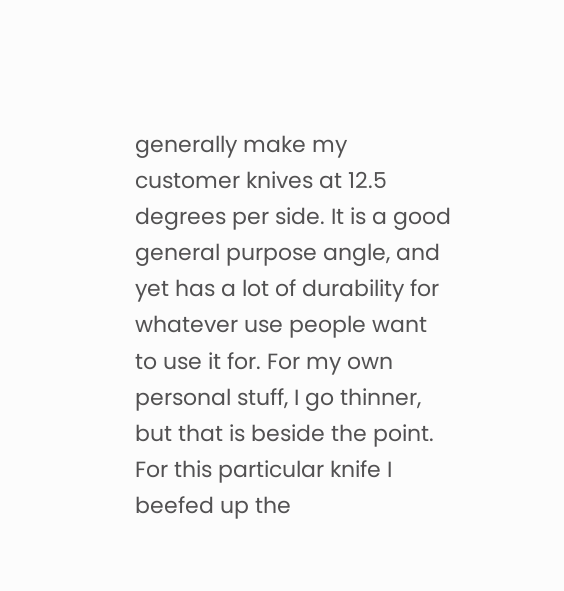generally make my customer knives at 12.5 degrees per side. It is a good general purpose angle, and yet has a lot of durability for whatever use people want to use it for. For my own personal stuff, I go thinner, but that is beside the point. For this particular knife I beefed up the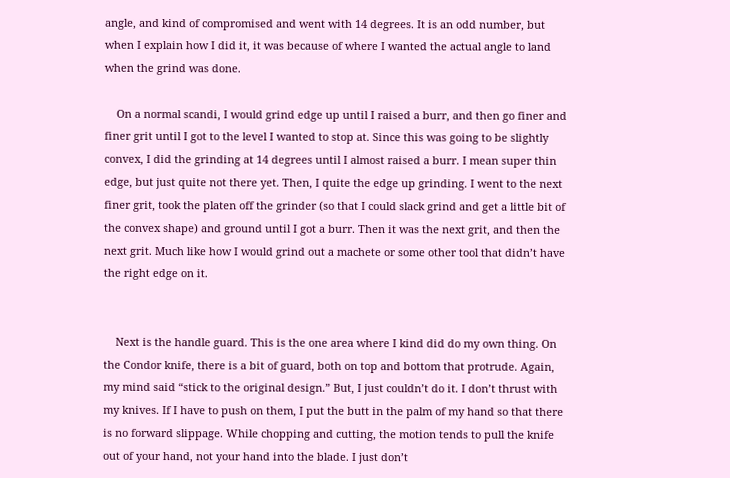angle, and kind of compromised and went with 14 degrees. It is an odd number, but when I explain how I did it, it was because of where I wanted the actual angle to land when the grind was done.

    On a normal scandi, I would grind edge up until I raised a burr, and then go finer and finer grit until I got to the level I wanted to stop at. Since this was going to be slightly convex, I did the grinding at 14 degrees until I almost raised a burr. I mean super thin edge, but just quite not there yet. Then, I quite the edge up grinding. I went to the next finer grit, took the platen off the grinder (so that I could slack grind and get a little bit of the convex shape) and ground until I got a burr. Then it was the next grit, and then the next grit. Much like how I would grind out a machete or some other tool that didn’t have the right edge on it.


    Next is the handle guard. This is the one area where I kind did do my own thing. On the Condor knife, there is a bit of guard, both on top and bottom that protrude. Again, my mind said “stick to the original design.” But, I just couldn’t do it. I don’t thrust with my knives. If I have to push on them, I put the butt in the palm of my hand so that there is no forward slippage. While chopping and cutting, the motion tends to pull the knife out of your hand, not your hand into the blade. I just don’t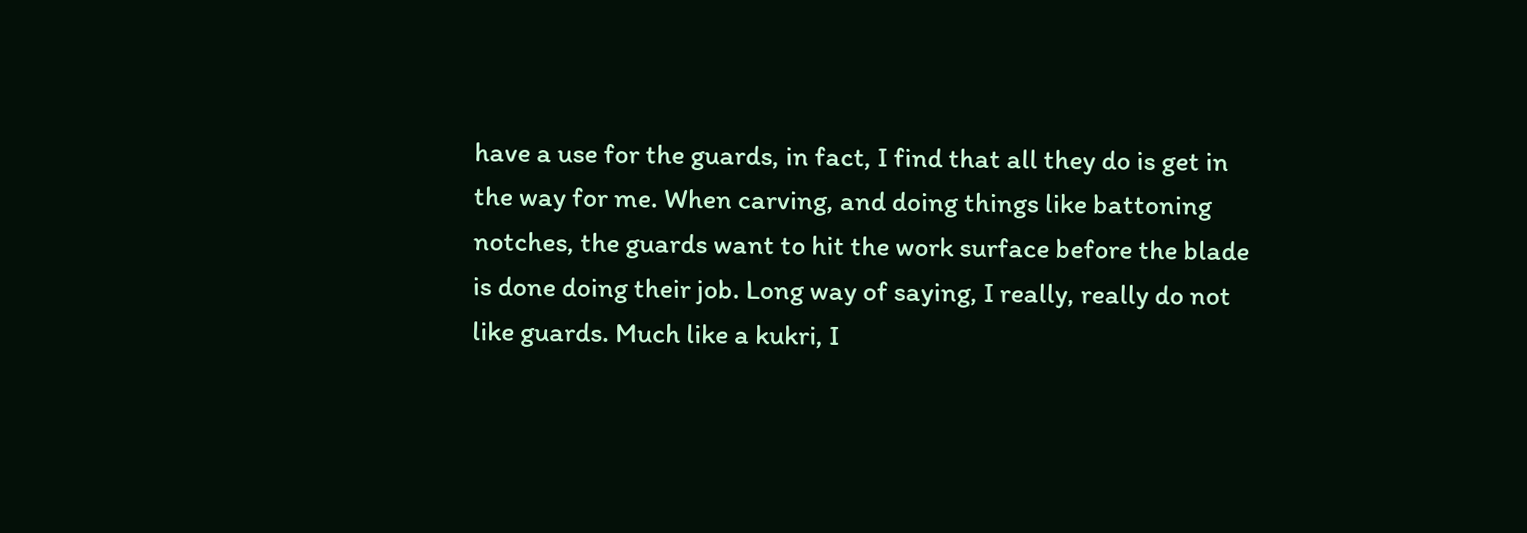have a use for the guards, in fact, I find that all they do is get in the way for me. When carving, and doing things like battoning notches, the guards want to hit the work surface before the blade is done doing their job. Long way of saying, I really, really do not like guards. Much like a kukri, I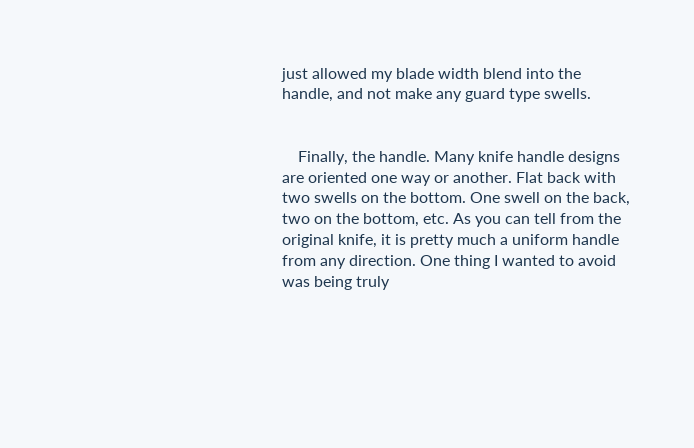just allowed my blade width blend into the handle, and not make any guard type swells.


    Finally, the handle. Many knife handle designs are oriented one way or another. Flat back with two swells on the bottom. One swell on the back, two on the bottom, etc. As you can tell from the original knife, it is pretty much a uniform handle from any direction. One thing I wanted to avoid was being truly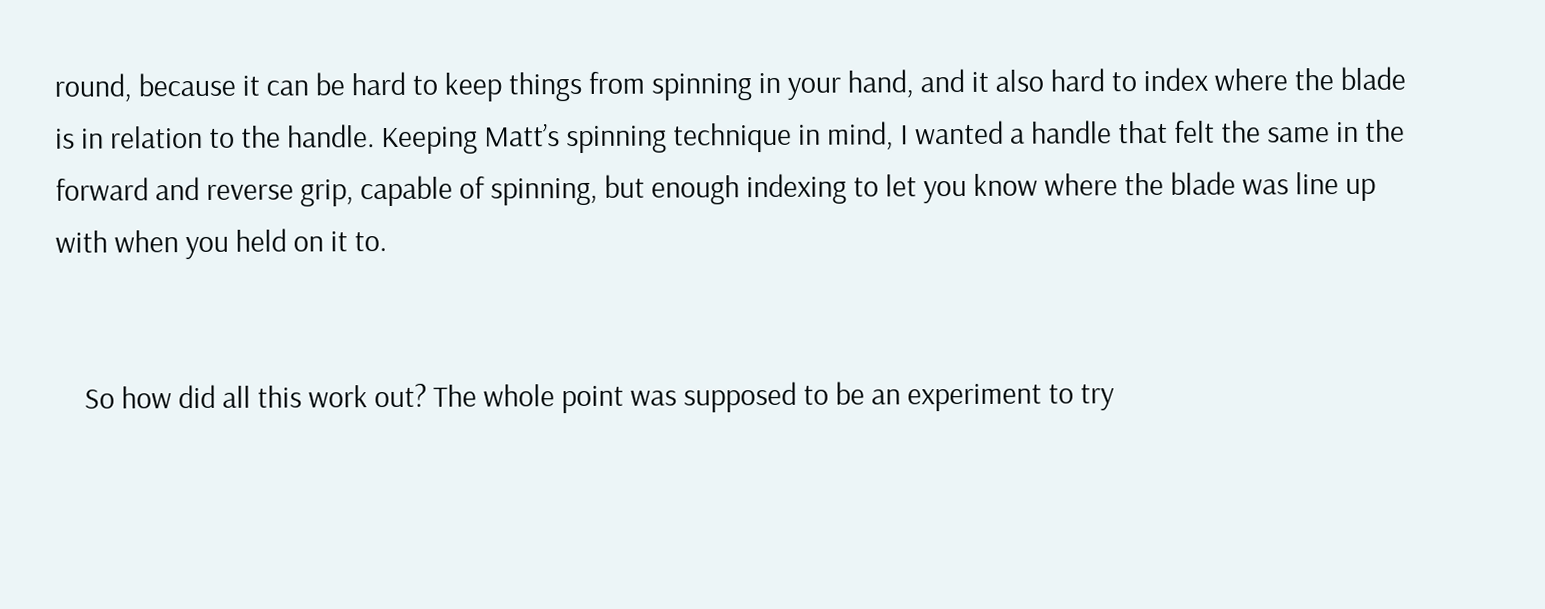round, because it can be hard to keep things from spinning in your hand, and it also hard to index where the blade is in relation to the handle. Keeping Matt’s spinning technique in mind, I wanted a handle that felt the same in the forward and reverse grip, capable of spinning, but enough indexing to let you know where the blade was line up with when you held on it to.


    So how did all this work out? The whole point was supposed to be an experiment to try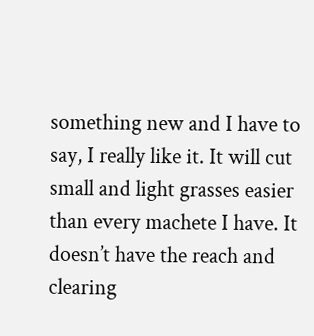something new and I have to say, I really like it. It will cut small and light grasses easier than every machete I have. It doesn’t have the reach and clearing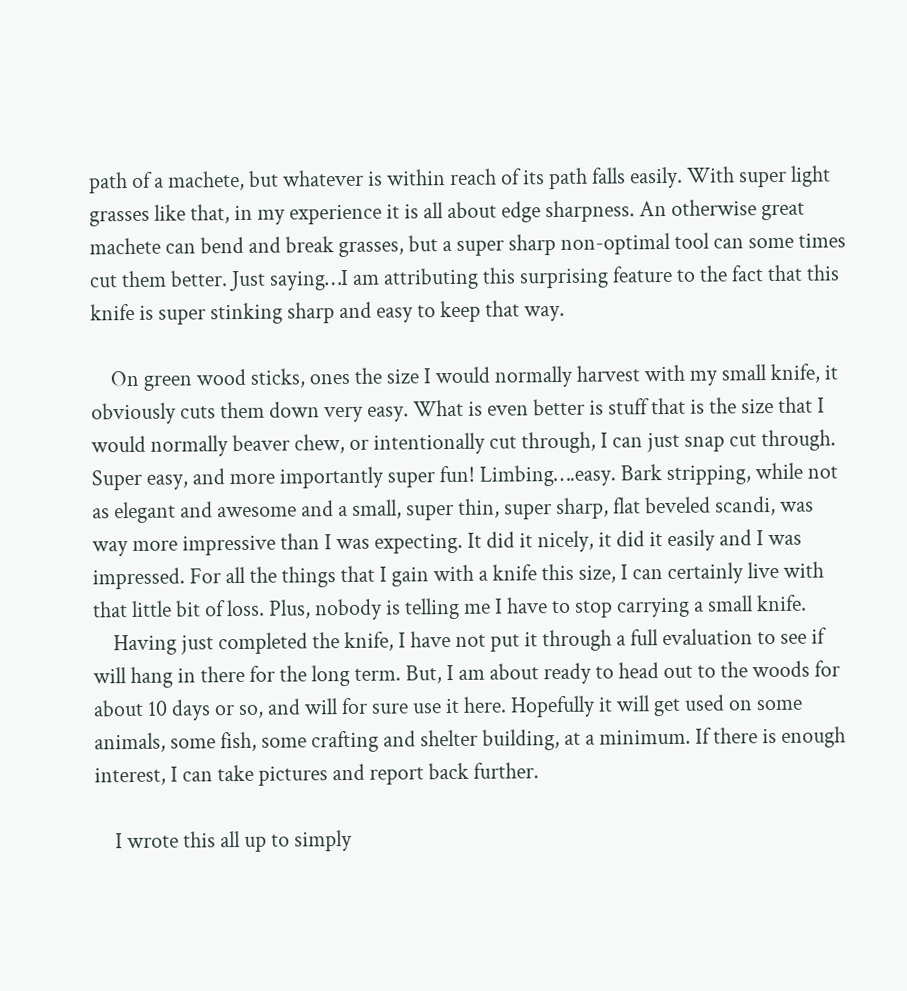path of a machete, but whatever is within reach of its path falls easily. With super light grasses like that, in my experience it is all about edge sharpness. An otherwise great machete can bend and break grasses, but a super sharp non-optimal tool can some times cut them better. Just saying…I am attributing this surprising feature to the fact that this knife is super stinking sharp and easy to keep that way.

    On green wood sticks, ones the size I would normally harvest with my small knife, it obviously cuts them down very easy. What is even better is stuff that is the size that I would normally beaver chew, or intentionally cut through, I can just snap cut through. Super easy, and more importantly super fun! Limbing….easy. Bark stripping, while not as elegant and awesome and a small, super thin, super sharp, flat beveled scandi, was way more impressive than I was expecting. It did it nicely, it did it easily and I was impressed. For all the things that I gain with a knife this size, I can certainly live with that little bit of loss. Plus, nobody is telling me I have to stop carrying a small knife.
    Having just completed the knife, I have not put it through a full evaluation to see if will hang in there for the long term. But, I am about ready to head out to the woods for about 10 days or so, and will for sure use it here. Hopefully it will get used on some animals, some fish, some crafting and shelter building, at a minimum. If there is enough interest, I can take pictures and report back further.

    I wrote this all up to simply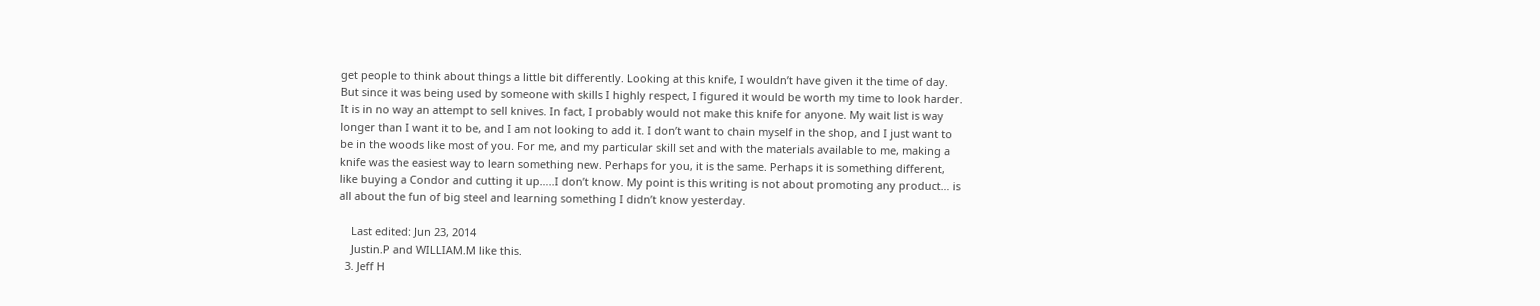get people to think about things a little bit differently. Looking at this knife, I wouldn’t have given it the time of day. But since it was being used by someone with skills I highly respect, I figured it would be worth my time to look harder. It is in no way an attempt to sell knives. In fact, I probably would not make this knife for anyone. My wait list is way longer than I want it to be, and I am not looking to add it. I don’t want to chain myself in the shop, and I just want to be in the woods like most of you. For me, and my particular skill set and with the materials available to me, making a knife was the easiest way to learn something new. Perhaps for you, it is the same. Perhaps it is something different, like buying a Condor and cutting it up…..I don’t know. My point is this writing is not about promoting any product… is all about the fun of big steel and learning something I didn’t know yesterday.

    Last edited: Jun 23, 2014
    Justin.P and WILLIAM.M like this.
  3. Jeff H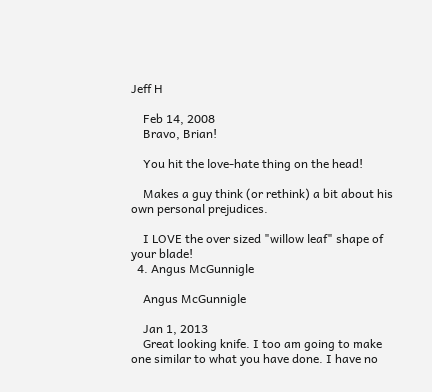Jeff H

    Feb 14, 2008
    Bravo, Brian!

    You hit the love-hate thing on the head!

    Makes a guy think (or rethink) a bit about his own personal prejudices.

    I LOVE the over sized "willow leaf" shape of your blade!
  4. Angus McGunnigle

    Angus McGunnigle

    Jan 1, 2013
    Great looking knife. I too am going to make one similar to what you have done. I have no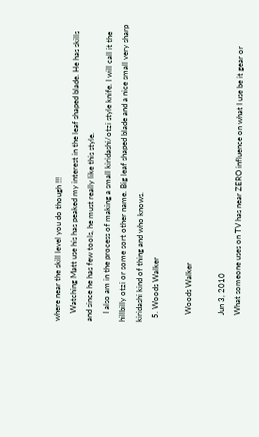where near the skill level you do though !!!
    Watching Matt use his has peaked my interest in the leaf shaped blade. He has skills and since he has few tools, he must really like this style.
    I also am in the process of making a small kiridashi/otzi style knife. I will call it the hillbilly otzi or some sort other name. Big leaf shaped blade and a nice small very sharp kiridashi kind of thing and who knows.
  5. Woods Walker

    Woods Walker

    Jun 3, 2010
    What someone uses on TV has near ZERO influence on what I use be it gear or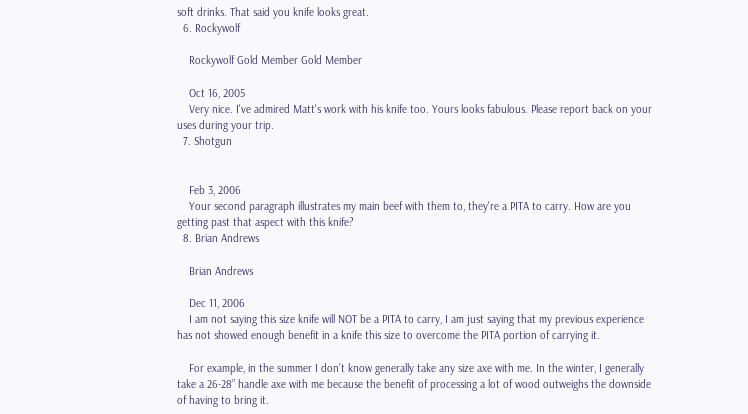soft drinks. That said you knife looks great.
  6. Rockywolf

    Rockywolf Gold Member Gold Member

    Oct 16, 2005
    Very nice. I've admired Matt's work with his knife too. Yours looks fabulous. Please report back on your uses during your trip.
  7. Shotgun


    Feb 3, 2006
    Your second paragraph illustrates my main beef with them to, they're a PITA to carry. How are you getting past that aspect with this knife?
  8. Brian Andrews

    Brian Andrews

    Dec 11, 2006
    I am not saying this size knife will NOT be a PITA to carry, I am just saying that my previous experience has not showed enough benefit in a knife this size to overcome the PITA portion of carrying it.

    For example, in the summer I don’t know generally take any size axe with me. In the winter, I generally take a 26-28” handle axe with me because the benefit of processing a lot of wood outweighs the downside of having to bring it.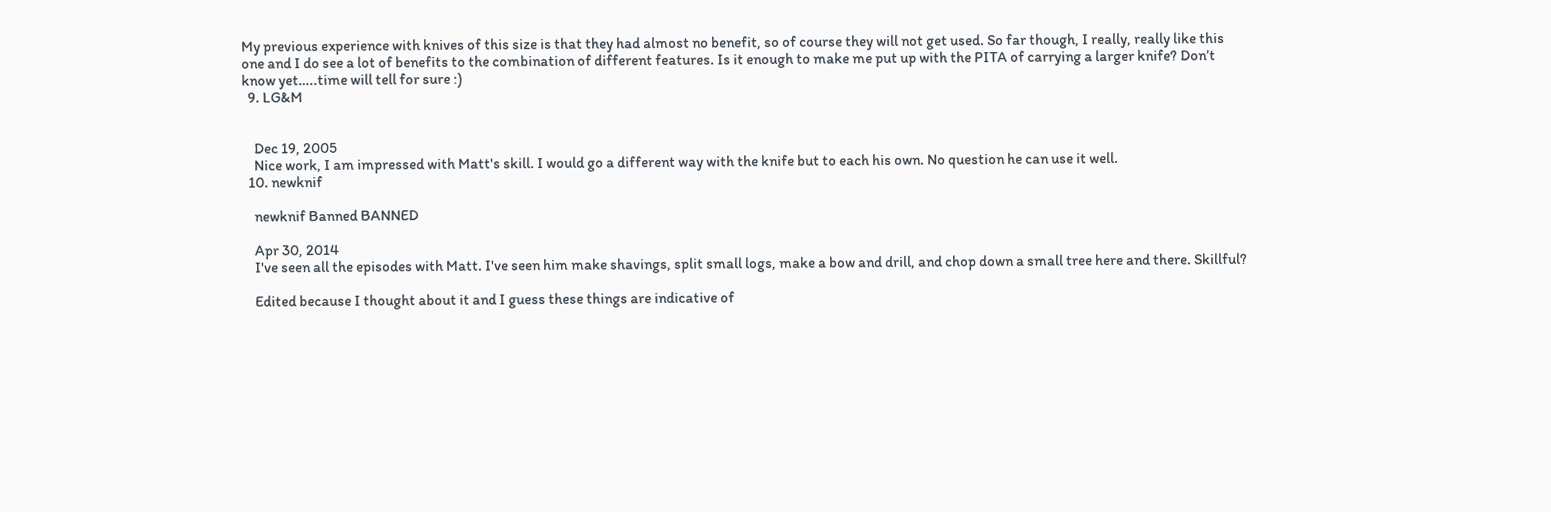My previous experience with knives of this size is that they had almost no benefit, so of course they will not get used. So far though, I really, really like this one and I do see a lot of benefits to the combination of different features. Is it enough to make me put up with the PITA of carrying a larger knife? Don’t know yet…..time will tell for sure :)
  9. LG&M


    Dec 19, 2005
    Nice work, I am impressed with Matt's skill. I would go a different way with the knife but to each his own. No question he can use it well.
  10. newknif

    newknif Banned BANNED

    Apr 30, 2014
    I've seen all the episodes with Matt. I've seen him make shavings, split small logs, make a bow and drill, and chop down a small tree here and there. Skillful?

    Edited because I thought about it and I guess these things are indicative of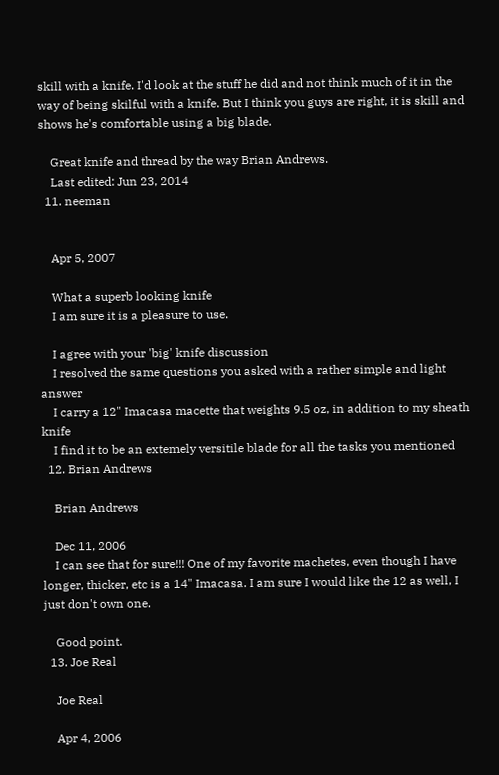skill with a knife. I'd look at the stuff he did and not think much of it in the way of being skilful with a knife. But I think you guys are right, it is skill and shows he's comfortable using a big blade.

    Great knife and thread by the way Brian Andrews.
    Last edited: Jun 23, 2014
  11. neeman


    Apr 5, 2007

    What a superb looking knife
    I am sure it is a pleasure to use.

    I agree with your 'big' knife discussion
    I resolved the same questions you asked with a rather simple and light answer
    I carry a 12" Imacasa macette that weights 9.5 oz, in addition to my sheath knife
    I find it to be an extemely versitile blade for all the tasks you mentioned
  12. Brian Andrews

    Brian Andrews

    Dec 11, 2006
    I can see that for sure!!! One of my favorite machetes, even though I have longer, thicker, etc is a 14" Imacasa. I am sure I would like the 12 as well, I just don't own one.

    Good point.
  13. Joe Real

    Joe Real

    Apr 4, 2006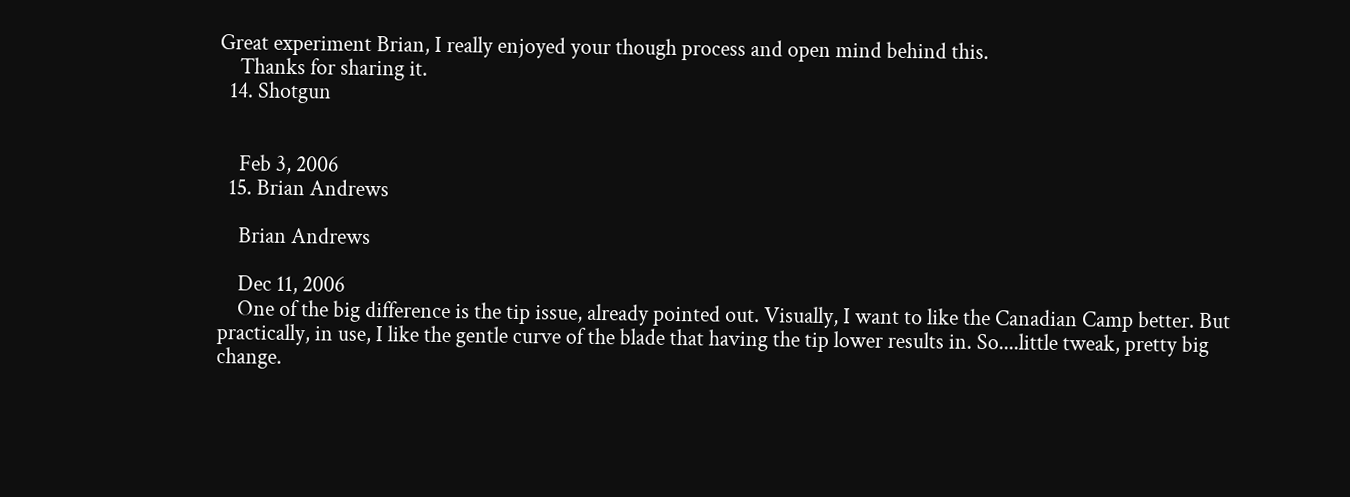Great experiment Brian, I really enjoyed your though process and open mind behind this.
    Thanks for sharing it.
  14. Shotgun


    Feb 3, 2006
  15. Brian Andrews

    Brian Andrews

    Dec 11, 2006
    One of the big difference is the tip issue, already pointed out. Visually, I want to like the Canadian Camp better. But practically, in use, I like the gentle curve of the blade that having the tip lower results in. So....little tweak, pretty big change.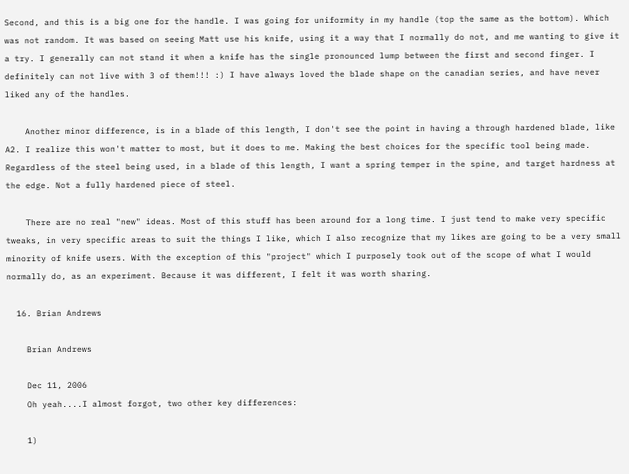Second, and this is a big one for the handle. I was going for uniformity in my handle (top the same as the bottom). Which was not random. It was based on seeing Matt use his knife, using it a way that I normally do not, and me wanting to give it a try. I generally can not stand it when a knife has the single pronounced lump between the first and second finger. I definitely can not live with 3 of them!!! :) I have always loved the blade shape on the canadian series, and have never liked any of the handles.

    Another minor difference, is in a blade of this length, I don't see the point in having a through hardened blade, like A2. I realize this won't matter to most, but it does to me. Making the best choices for the specific tool being made. Regardless of the steel being used, in a blade of this length, I want a spring temper in the spine, and target hardness at the edge. Not a fully hardened piece of steel.

    There are no real "new" ideas. Most of this stuff has been around for a long time. I just tend to make very specific tweaks, in very specific areas to suit the things I like, which I also recognize that my likes are going to be a very small minority of knife users. With the exception of this "project" which I purposely took out of the scope of what I would normally do, as an experiment. Because it was different, I felt it was worth sharing.

  16. Brian Andrews

    Brian Andrews

    Dec 11, 2006
    Oh yeah....I almost forgot, two other key differences:

    1)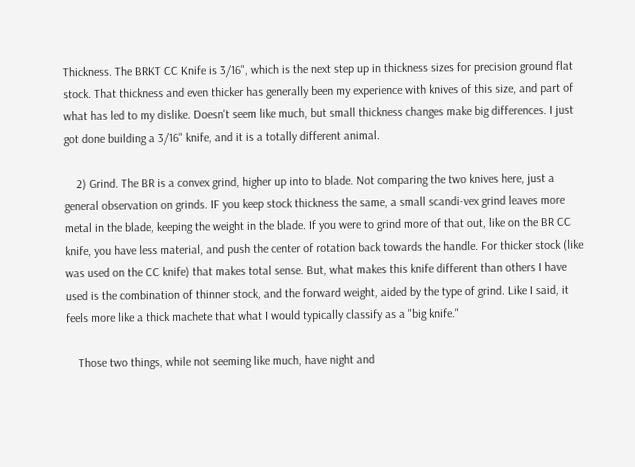Thickness. The BRKT CC Knife is 3/16", which is the next step up in thickness sizes for precision ground flat stock. That thickness and even thicker has generally been my experience with knives of this size, and part of what has led to my dislike. Doesn't seem like much, but small thickness changes make big differences. I just got done building a 3/16" knife, and it is a totally different animal.

    2) Grind. The BR is a convex grind, higher up into to blade. Not comparing the two knives here, just a general observation on grinds. IF you keep stock thickness the same, a small scandi-vex grind leaves more metal in the blade, keeping the weight in the blade. If you were to grind more of that out, like on the BR CC knife, you have less material, and push the center of rotation back towards the handle. For thicker stock (like was used on the CC knife) that makes total sense. But, what makes this knife different than others I have used is the combination of thinner stock, and the forward weight, aided by the type of grind. Like I said, it feels more like a thick machete that what I would typically classify as a "big knife."

    Those two things, while not seeming like much, have night and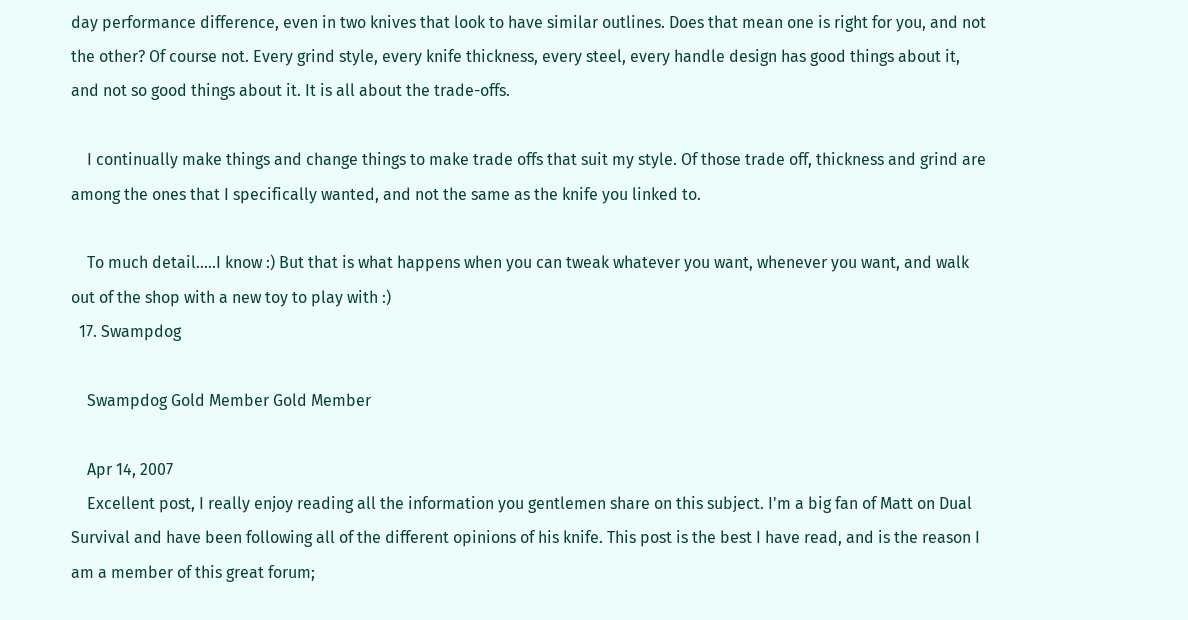day performance difference, even in two knives that look to have similar outlines. Does that mean one is right for you, and not the other? Of course not. Every grind style, every knife thickness, every steel, every handle design has good things about it, and not so good things about it. It is all about the trade-offs.

    I continually make things and change things to make trade offs that suit my style. Of those trade off, thickness and grind are among the ones that I specifically wanted, and not the same as the knife you linked to.

    To much detail.....I know :) But that is what happens when you can tweak whatever you want, whenever you want, and walk out of the shop with a new toy to play with :)
  17. Swampdog

    Swampdog Gold Member Gold Member

    Apr 14, 2007
    Excellent post, I really enjoy reading all the information you gentlemen share on this subject. I'm a big fan of Matt on Dual Survival and have been following all of the different opinions of his knife. This post is the best I have read, and is the reason I am a member of this great forum;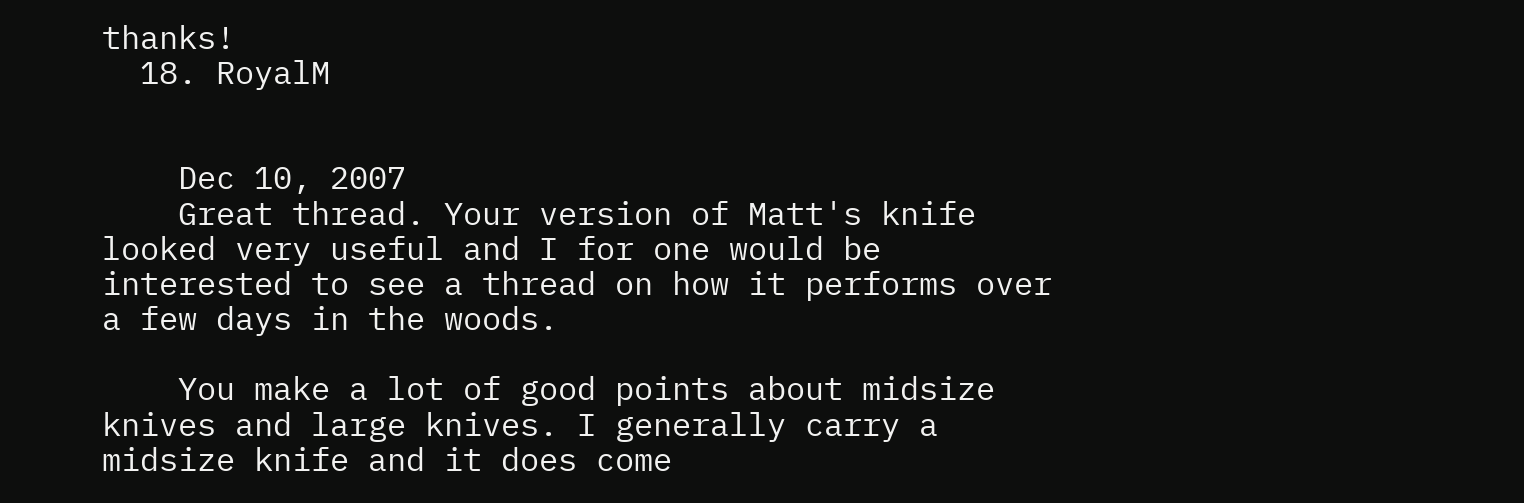thanks!
  18. RoyalM


    Dec 10, 2007
    Great thread. Your version of Matt's knife looked very useful and I for one would be interested to see a thread on how it performs over a few days in the woods.

    You make a lot of good points about midsize knives and large knives. I generally carry a midsize knife and it does come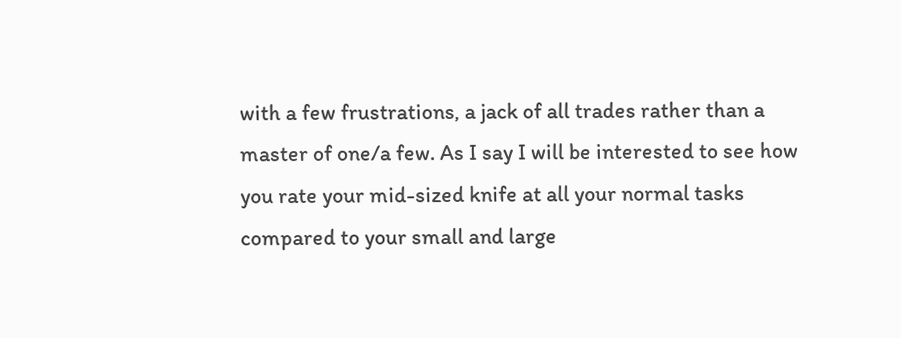with a few frustrations, a jack of all trades rather than a master of one/a few. As I say I will be interested to see how you rate your mid-sized knife at all your normal tasks compared to your small and large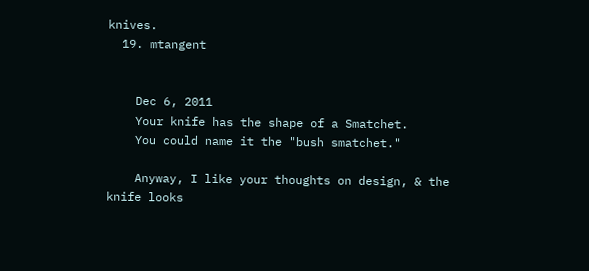knives.
  19. mtangent


    Dec 6, 2011
    Your knife has the shape of a Smatchet.
    You could name it the "bush smatchet."

    Anyway, I like your thoughts on design, & the knife looks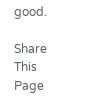good.

Share This Page